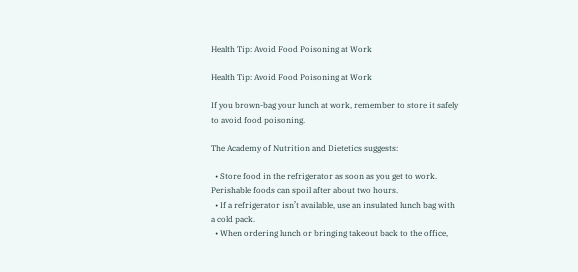Health Tip: Avoid Food Poisoning at Work

Health Tip: Avoid Food Poisoning at Work

If you brown-bag your lunch at work, remember to store it safely to avoid food poisoning.

The Academy of Nutrition and Dietetics suggests:

  • Store food in the refrigerator as soon as you get to work. Perishable foods can spoil after about two hours.
  • If a refrigerator isn’t available, use an insulated lunch bag with a cold pack.
  • When ordering lunch or bringing takeout back to the office,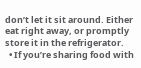don’t let it sit around. Either eat right away, or promptly store it in the refrigerator.
  • If you’re sharing food with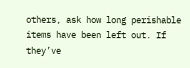others, ask how long perishable items have been left out. If they’ve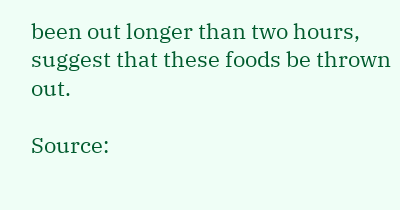been out longer than two hours, suggest that these foods be thrown out.

Source: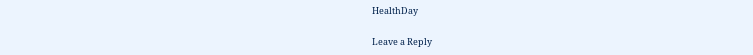HealthDay

Leave a Reply